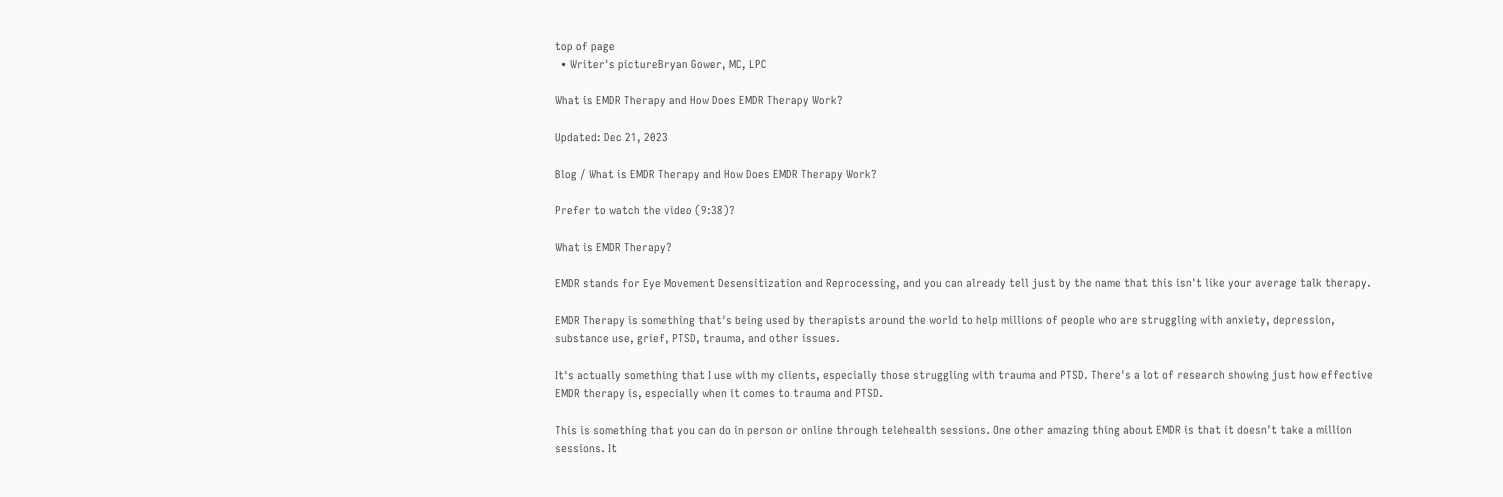top of page
  • Writer's pictureBryan Gower, MC, LPC

What is EMDR Therapy and How Does EMDR Therapy Work?

Updated: Dec 21, 2023

Blog / What is EMDR Therapy and How Does EMDR Therapy Work?

Prefer to watch the video (9:38)?

What is EMDR Therapy?

EMDR stands for Eye Movement Desensitization and Reprocessing, and you can already tell just by the name that this isn't like your average talk therapy.

EMDR Therapy is something that's being used by therapists around the world to help millions of people who are struggling with anxiety, depression, substance use, grief, PTSD, trauma, and other issues.

It's actually something that I use with my clients, especially those struggling with trauma and PTSD. There's a lot of research showing just how effective EMDR therapy is, especially when it comes to trauma and PTSD.

This is something that you can do in person or online through telehealth sessions. One other amazing thing about EMDR is that it doesn't take a million sessions. It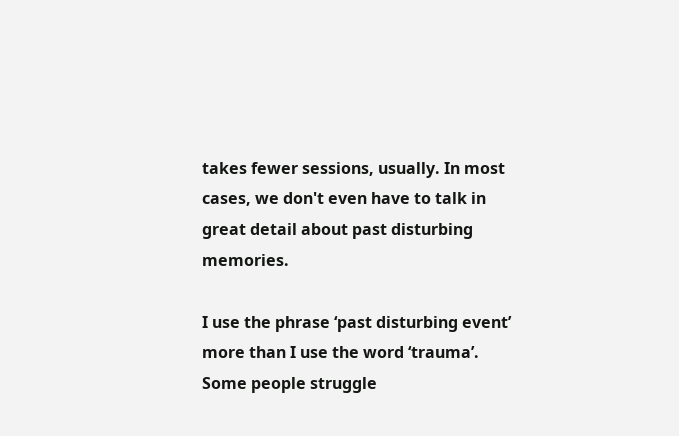takes fewer sessions, usually. In most cases, we don't even have to talk in great detail about past disturbing memories.

I use the phrase ‘past disturbing event’ more than I use the word ‘trauma’. Some people struggle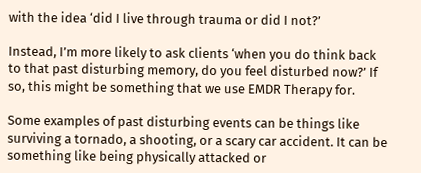with the idea ‘did I live through trauma or did I not?’

Instead, I’m more likely to ask clients ‘when you do think back to that past disturbing memory, do you feel disturbed now?’ If so, this might be something that we use EMDR Therapy for.

Some examples of past disturbing events can be things like surviving a tornado, a shooting, or a scary car accident. It can be something like being physically attacked or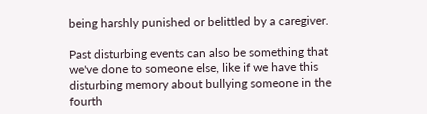being harshly punished or belittled by a caregiver.

Past disturbing events can also be something that we've done to someone else, like if we have this disturbing memory about bullying someone in the fourth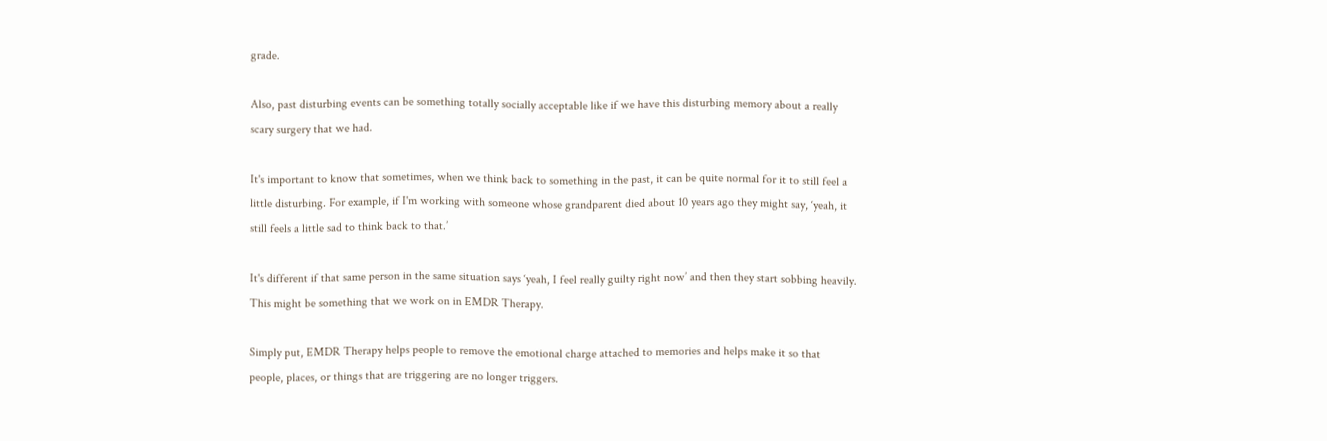grade.

Also, past disturbing events can be something totally socially acceptable like if we have this disturbing memory about a really scary surgery that we had.

It's important to know that sometimes, when we think back to something in the past, it can be quite normal for it to still feel a little disturbing. For example, if I'm working with someone whose grandparent died about 10 years ago they might say, ‘yeah, it still feels a little sad to think back to that.’

It's different if that same person in the same situation says ‘yeah, I feel really guilty right now’ and then they start sobbing heavily. This might be something that we work on in EMDR Therapy.

Simply put, EMDR Therapy helps people to remove the emotional charge attached to memories and helps make it so that people, places, or things that are triggering are no longer triggers.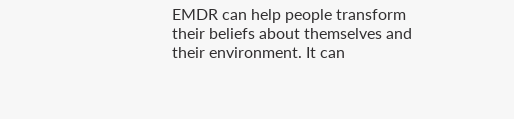EMDR can help people transform their beliefs about themselves and their environment. It can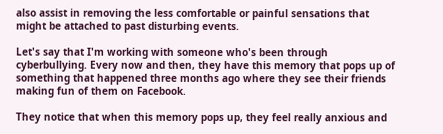also assist in removing the less comfortable or painful sensations that might be attached to past disturbing events.

Let's say that I'm working with someone who's been through cyberbullying. Every now and then, they have this memory that pops up of something that happened three months ago where they see their friends making fun of them on Facebook.

They notice that when this memory pops up, they feel really anxious and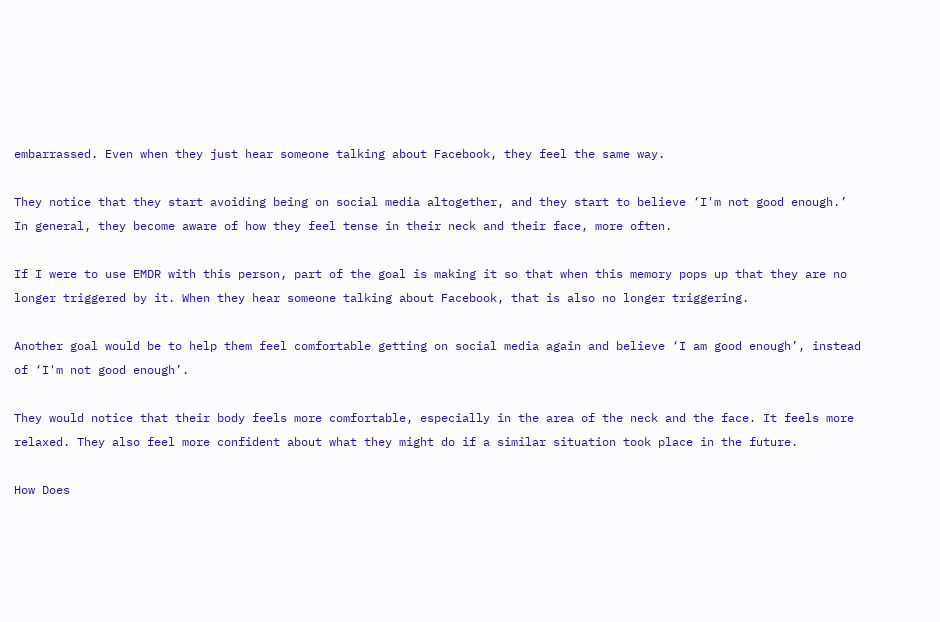embarrassed. Even when they just hear someone talking about Facebook, they feel the same way.

They notice that they start avoiding being on social media altogether, and they start to believe ‘I'm not good enough.’ In general, they become aware of how they feel tense in their neck and their face, more often.

If I were to use EMDR with this person, part of the goal is making it so that when this memory pops up that they are no longer triggered by it. When they hear someone talking about Facebook, that is also no longer triggering.

Another goal would be to help them feel comfortable getting on social media again and believe ‘I am good enough’, instead of ‘I'm not good enough’.

They would notice that their body feels more comfortable, especially in the area of the neck and the face. It feels more relaxed. They also feel more confident about what they might do if a similar situation took place in the future.

How Does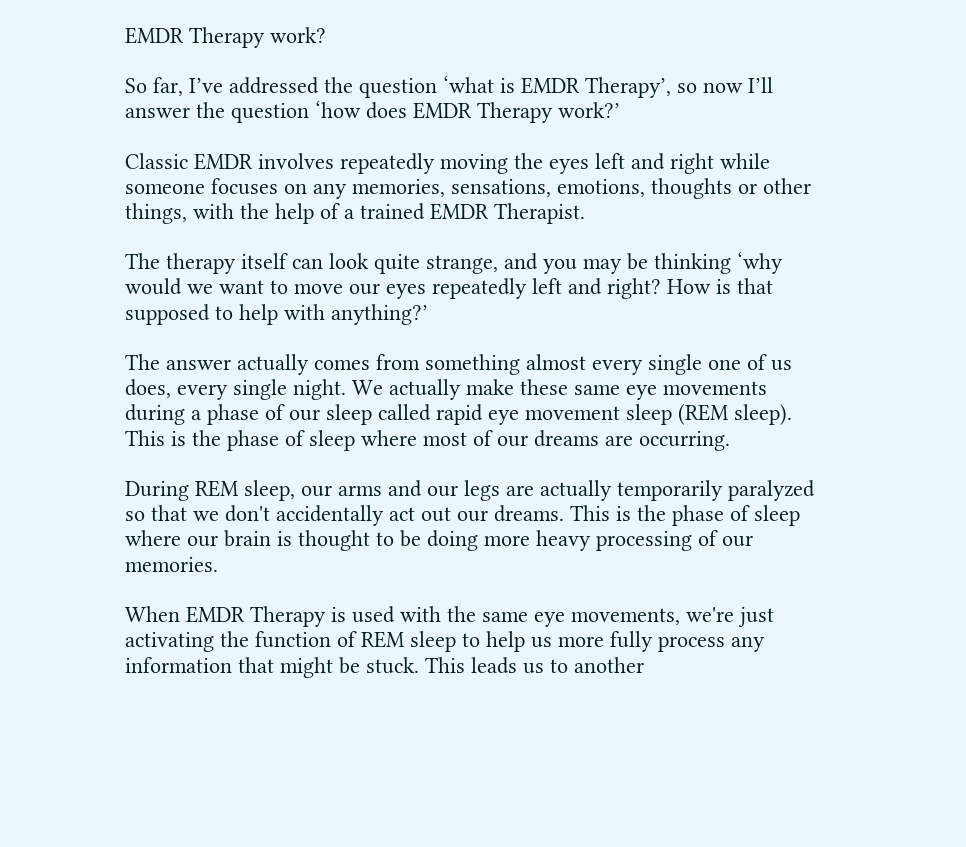EMDR Therapy work?

So far, I’ve addressed the question ‘what is EMDR Therapy’, so now I’ll answer the question ‘how does EMDR Therapy work?’

Classic EMDR involves repeatedly moving the eyes left and right while someone focuses on any memories, sensations, emotions, thoughts or other things, with the help of a trained EMDR Therapist.

The therapy itself can look quite strange, and you may be thinking ‘why would we want to move our eyes repeatedly left and right? How is that supposed to help with anything?’

The answer actually comes from something almost every single one of us does, every single night. We actually make these same eye movements during a phase of our sleep called rapid eye movement sleep (REM sleep). This is the phase of sleep where most of our dreams are occurring.

During REM sleep, our arms and our legs are actually temporarily paralyzed so that we don't accidentally act out our dreams. This is the phase of sleep where our brain is thought to be doing more heavy processing of our memories.

When EMDR Therapy is used with the same eye movements, we're just activating the function of REM sleep to help us more fully process any information that might be stuck. This leads us to another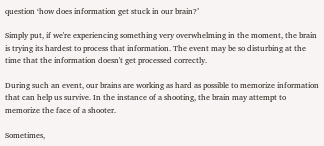question ‘how does information get stuck in our brain?’

Simply put, if we're experiencing something very overwhelming in the moment, the brain is trying its hardest to process that information. The event may be so disturbing at the time that the information doesn't get processed correctly.

During such an event, our brains are working as hard as possible to memorize information that can help us survive. In the instance of a shooting, the brain may attempt to memorize the face of a shooter.

Sometimes,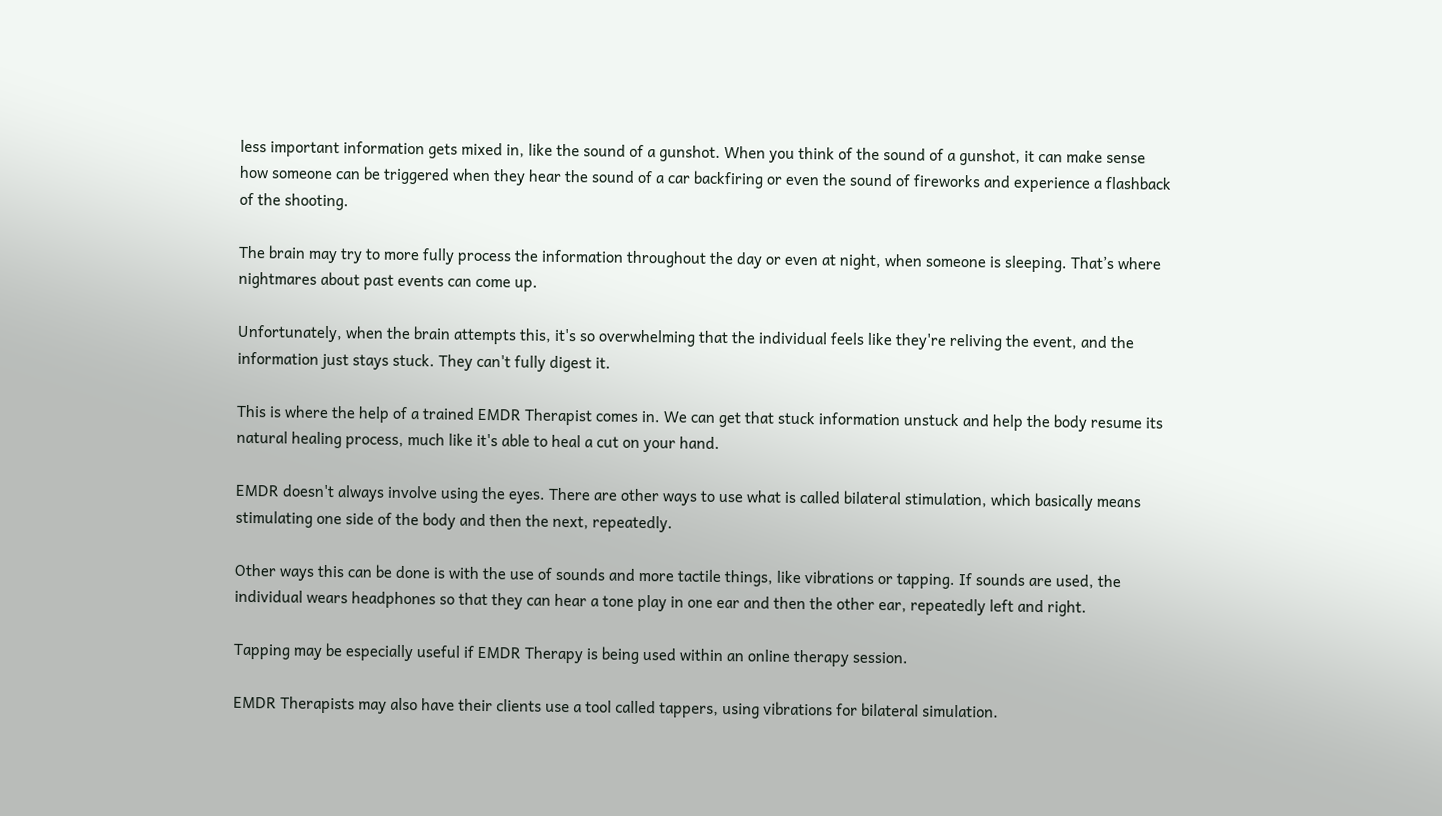less important information gets mixed in, like the sound of a gunshot. When you think of the sound of a gunshot, it can make sense how someone can be triggered when they hear the sound of a car backfiring or even the sound of fireworks and experience a flashback of the shooting.

The brain may try to more fully process the information throughout the day or even at night, when someone is sleeping. That’s where nightmares about past events can come up.

Unfortunately, when the brain attempts this, it's so overwhelming that the individual feels like they're reliving the event, and the information just stays stuck. They can't fully digest it.

This is where the help of a trained EMDR Therapist comes in. We can get that stuck information unstuck and help the body resume its natural healing process, much like it's able to heal a cut on your hand.

EMDR doesn't always involve using the eyes. There are other ways to use what is called bilateral stimulation, which basically means stimulating one side of the body and then the next, repeatedly.

Other ways this can be done is with the use of sounds and more tactile things, like vibrations or tapping. If sounds are used, the individual wears headphones so that they can hear a tone play in one ear and then the other ear, repeatedly left and right.

Tapping may be especially useful if EMDR Therapy is being used within an online therapy session.

EMDR Therapists may also have their clients use a tool called tappers, using vibrations for bilateral simulation.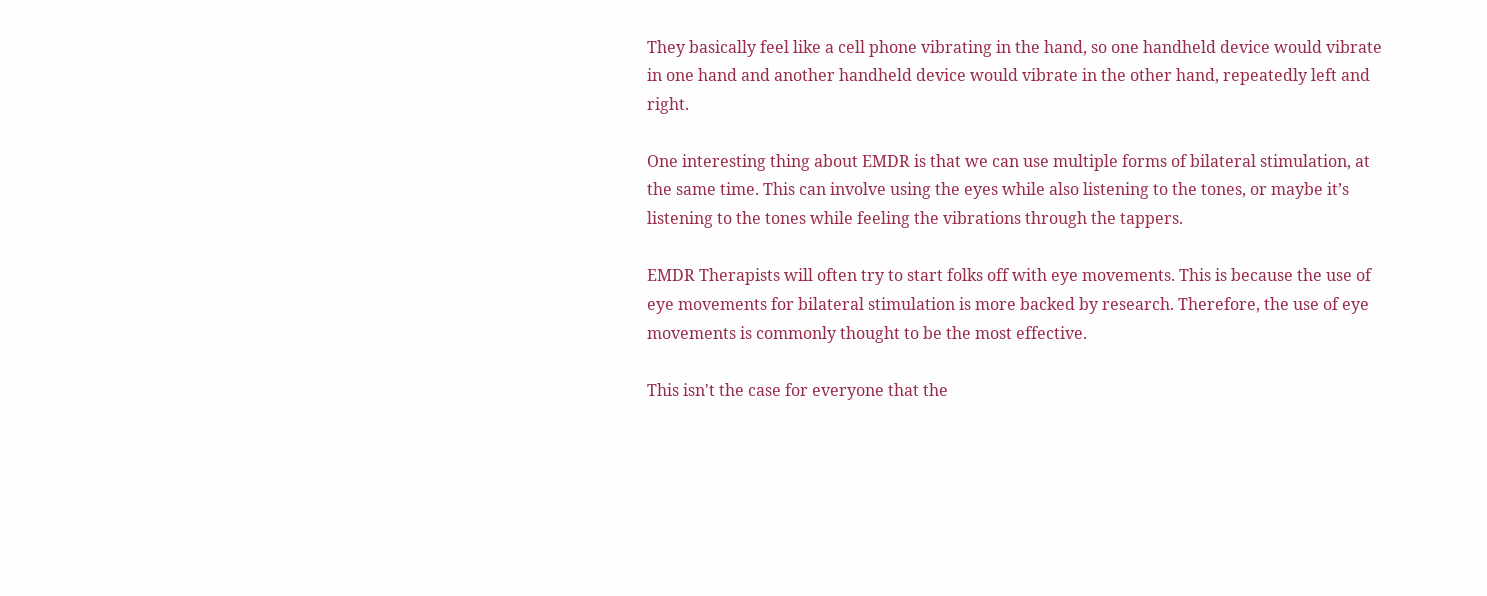They basically feel like a cell phone vibrating in the hand, so one handheld device would vibrate in one hand and another handheld device would vibrate in the other hand, repeatedly left and right.

One interesting thing about EMDR is that we can use multiple forms of bilateral stimulation, at the same time. This can involve using the eyes while also listening to the tones, or maybe it’s listening to the tones while feeling the vibrations through the tappers.

EMDR Therapists will often try to start folks off with eye movements. This is because the use of eye movements for bilateral stimulation is more backed by research. Therefore, the use of eye movements is commonly thought to be the most effective.

This isn't the case for everyone that the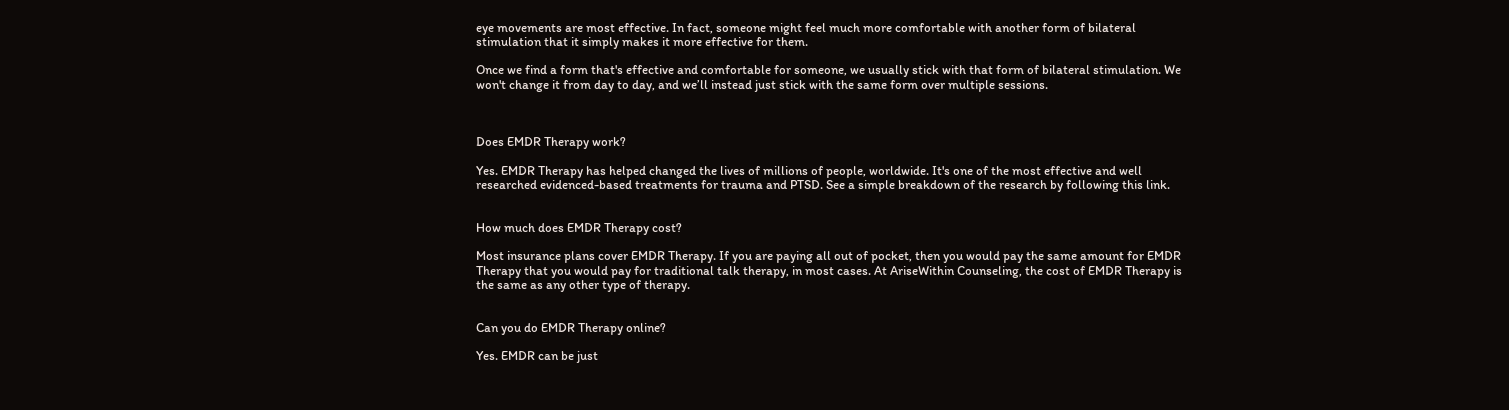eye movements are most effective. In fact, someone might feel much more comfortable with another form of bilateral stimulation that it simply makes it more effective for them.

Once we find a form that's effective and comfortable for someone, we usually stick with that form of bilateral stimulation. We won't change it from day to day, and we’ll instead just stick with the same form over multiple sessions.



Does EMDR Therapy work?

Yes. EMDR Therapy has helped changed the lives of millions of people, worldwide. It's one of the most effective and well researched evidenced-based treatments for trauma and PTSD. See a simple breakdown of the research by following this link.


How much does EMDR Therapy cost?

Most insurance plans cover EMDR Therapy. If you are paying all out of pocket, then you would pay the same amount for EMDR Therapy that you would pay for traditional talk therapy, in most cases. At AriseWithin Counseling, the cost of EMDR Therapy is the same as any other type of therapy.


Can you do EMDR Therapy online?

Yes. EMDR can be just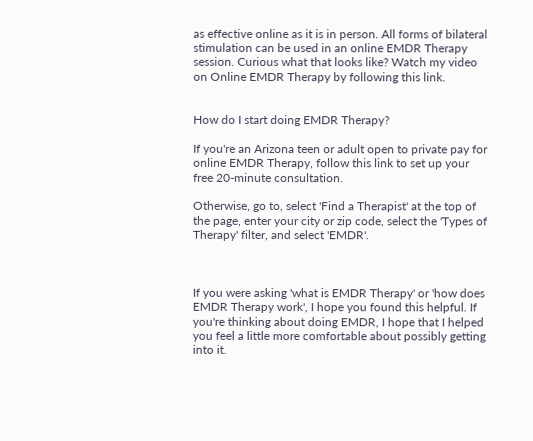as effective online as it is in person. All forms of bilateral stimulation can be used in an online EMDR Therapy session. Curious what that looks like? Watch my video on Online EMDR Therapy by following this link.


How do I start doing EMDR Therapy?

If you're an Arizona teen or adult open to private pay for online EMDR Therapy, follow this link to set up your free 20-minute consultation.

Otherwise, go to, select 'Find a Therapist' at the top of the page, enter your city or zip code, select the 'Types of Therapy' filter, and select 'EMDR'.



If you were asking 'what is EMDR Therapy' or 'how does EMDR Therapy work', I hope you found this helpful. If you're thinking about doing EMDR, I hope that I helped you feel a little more comfortable about possibly getting into it.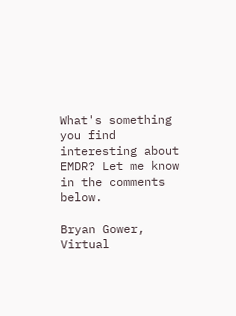What's something you find interesting about EMDR? Let me know in the comments below.

Bryan Gower, Virtual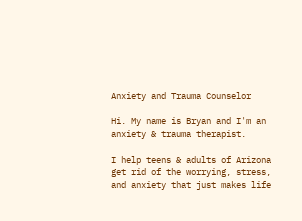Anxiety and Trauma Counselor

Hi. My name is Bryan and I'm an anxiety & trauma therapist.

I help teens & adults of Arizona get rid of the worrying, stress, and anxiety that just makes life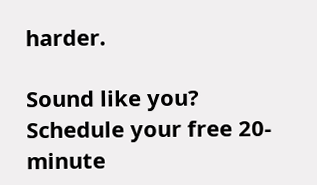harder.

Sound like you? Schedule your free 20-minute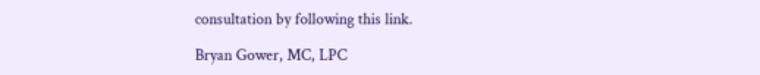consultation by following this link.

Bryan Gower, MC, LPC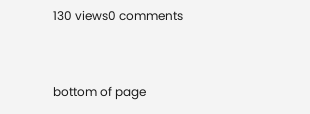130 views0 comments


bottom of page